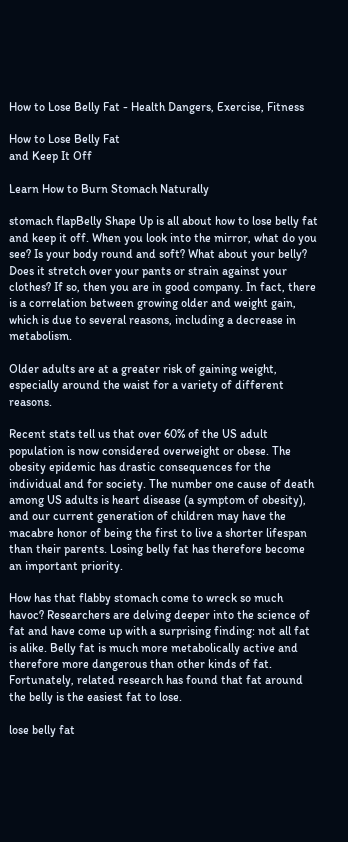How to Lose Belly Fat - Health Dangers, Exercise, Fitness

How to Lose Belly Fat
and Keep It Off

Learn How to Burn Stomach Naturally

stomach flapBelly Shape Up is all about how to lose belly fat and keep it off. When you look into the mirror, what do you see? Is your body round and soft? What about your belly? Does it stretch over your pants or strain against your clothes? If so, then you are in good company. In fact, there is a correlation between growing older and weight gain, which is due to several reasons, including a decrease in metabolism.

Older adults are at a greater risk of gaining weight, especially around the waist for a variety of different reasons.

Recent stats tell us that over 60% of the US adult population is now considered overweight or obese. The obesity epidemic has drastic consequences for the individual and for society. The number one cause of death among US adults is heart disease (a symptom of obesity), and our current generation of children may have the macabre honor of being the first to live a shorter lifespan than their parents. Losing belly fat has therefore become an important priority.

How has that flabby stomach come to wreck so much havoc? Researchers are delving deeper into the science of fat and have come up with a surprising finding: not all fat is alike. Belly fat is much more metabolically active and therefore more dangerous than other kinds of fat. Fortunately, related research has found that fat around the belly is the easiest fat to lose.

lose belly fat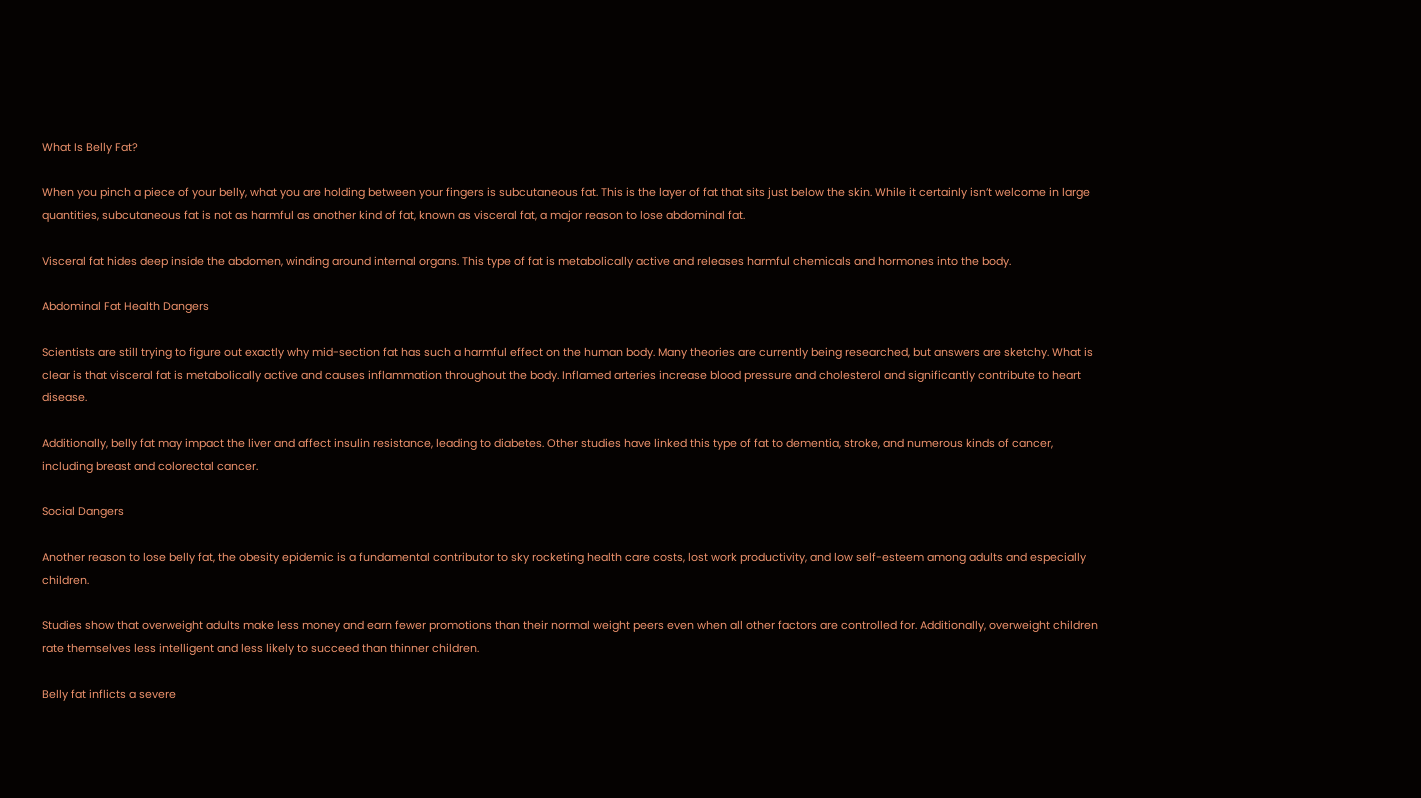What Is Belly Fat?

When you pinch a piece of your belly, what you are holding between your fingers is subcutaneous fat. This is the layer of fat that sits just below the skin. While it certainly isn’t welcome in large quantities, subcutaneous fat is not as harmful as another kind of fat, known as visceral fat, a major reason to lose abdominal fat.

Visceral fat hides deep inside the abdomen, winding around internal organs. This type of fat is metabolically active and releases harmful chemicals and hormones into the body.

Abdominal Fat Health Dangers

Scientists are still trying to figure out exactly why mid-section fat has such a harmful effect on the human body. Many theories are currently being researched, but answers are sketchy. What is clear is that visceral fat is metabolically active and causes inflammation throughout the body. Inflamed arteries increase blood pressure and cholesterol and significantly contribute to heart disease.

Additionally, belly fat may impact the liver and affect insulin resistance, leading to diabetes. Other studies have linked this type of fat to dementia, stroke, and numerous kinds of cancer, including breast and colorectal cancer.

Social Dangers

Another reason to lose belly fat, the obesity epidemic is a fundamental contributor to sky rocketing health care costs, lost work productivity, and low self-esteem among adults and especially children.

Studies show that overweight adults make less money and earn fewer promotions than their normal weight peers even when all other factors are controlled for. Additionally, overweight children rate themselves less intelligent and less likely to succeed than thinner children.

Belly fat inflicts a severe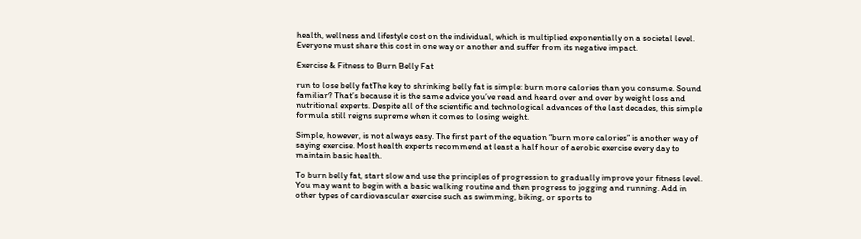health, wellness and lifestyle cost on the individual, which is multiplied exponentially on a societal level. Everyone must share this cost in one way or another and suffer from its negative impact.

Exercise & Fitness to Burn Belly Fat

run to lose belly fatThe key to shrinking belly fat is simple: burn more calories than you consume. Sound familiar? That’s because it is the same advice you’ve read and heard over and over by weight loss and nutritional experts. Despite all of the scientific and technological advances of the last decades, this simple formula still reigns supreme when it comes to losing weight.

Simple, however, is not always easy. The first part of the equation “burn more calories” is another way of saying exercise. Most health experts recommend at least a half hour of aerobic exercise every day to maintain basic health.

To burn belly fat, start slow and use the principles of progression to gradually improve your fitness level. You may want to begin with a basic walking routine and then progress to jogging and running. Add in other types of cardiovascular exercise such as swimming, biking, or sports to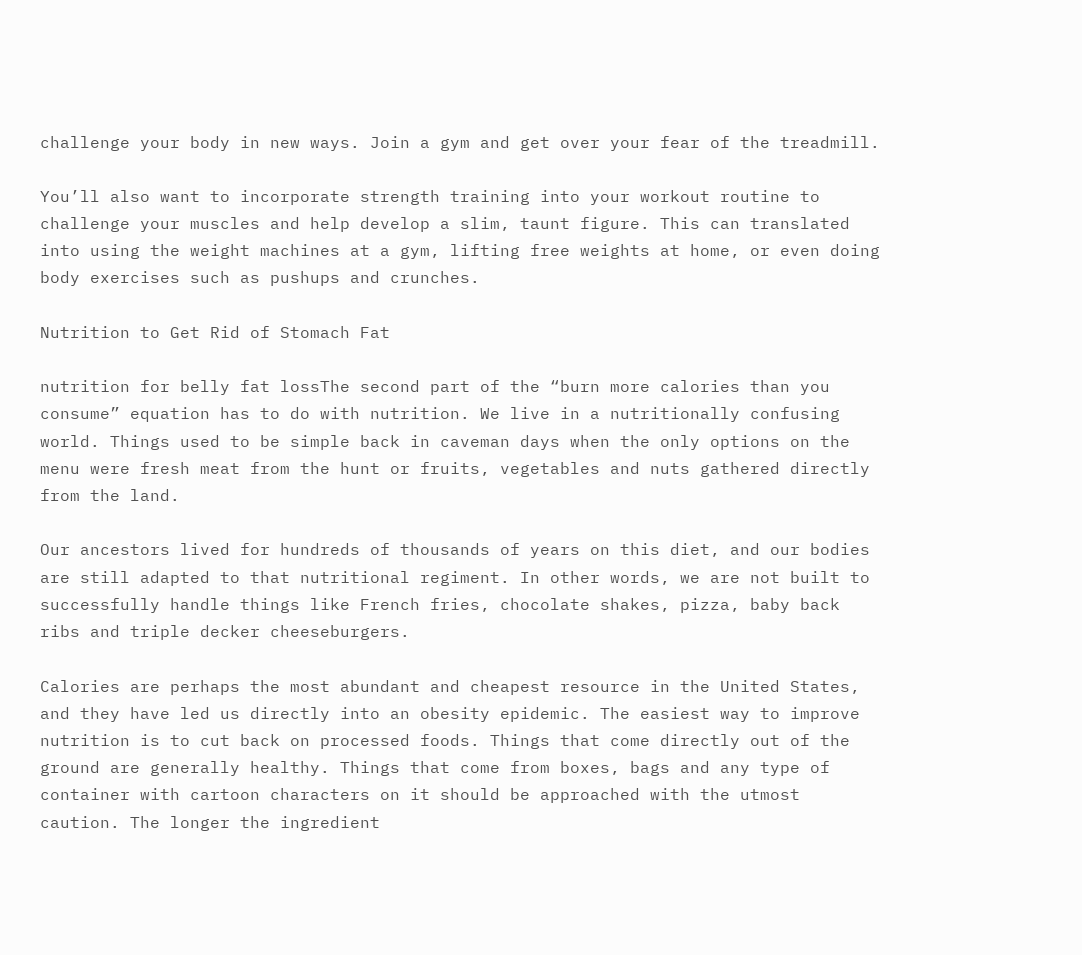challenge your body in new ways. Join a gym and get over your fear of the treadmill.

You’ll also want to incorporate strength training into your workout routine to challenge your muscles and help develop a slim, taunt figure. This can translated into using the weight machines at a gym, lifting free weights at home, or even doing body exercises such as pushups and crunches.

Nutrition to Get Rid of Stomach Fat

nutrition for belly fat lossThe second part of the “burn more calories than you consume” equation has to do with nutrition. We live in a nutritionally confusing world. Things used to be simple back in caveman days when the only options on the menu were fresh meat from the hunt or fruits, vegetables and nuts gathered directly from the land.

Our ancestors lived for hundreds of thousands of years on this diet, and our bodies are still adapted to that nutritional regiment. In other words, we are not built to successfully handle things like French fries, chocolate shakes, pizza, baby back ribs and triple decker cheeseburgers.

Calories are perhaps the most abundant and cheapest resource in the United States, and they have led us directly into an obesity epidemic. The easiest way to improve nutrition is to cut back on processed foods. Things that come directly out of the ground are generally healthy. Things that come from boxes, bags and any type of container with cartoon characters on it should be approached with the utmost caution. The longer the ingredient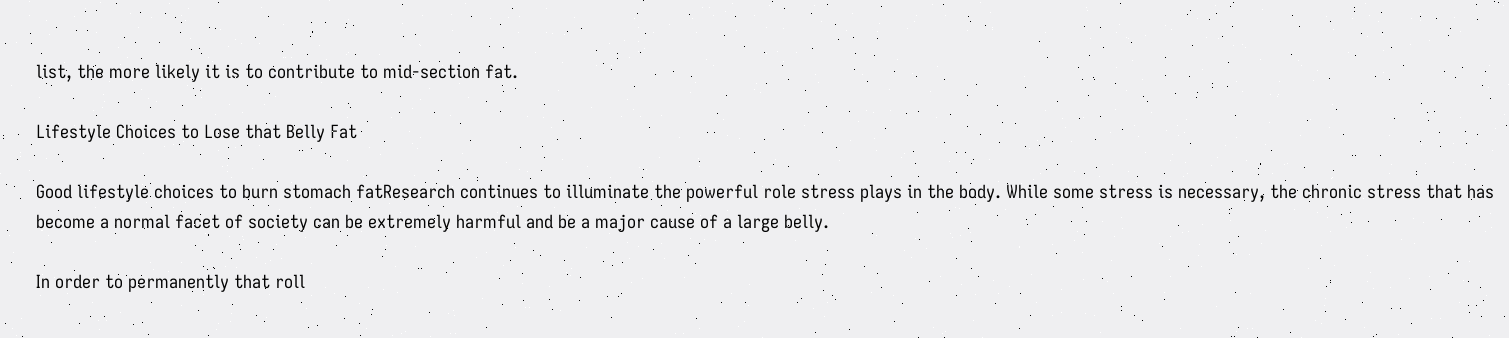list, the more likely it is to contribute to mid-section fat.

Lifestyle Choices to Lose that Belly Fat

Good lifestyle choices to burn stomach fatResearch continues to illuminate the powerful role stress plays in the body. While some stress is necessary, the chronic stress that has become a normal facet of society can be extremely harmful and be a major cause of a large belly.

In order to permanently that roll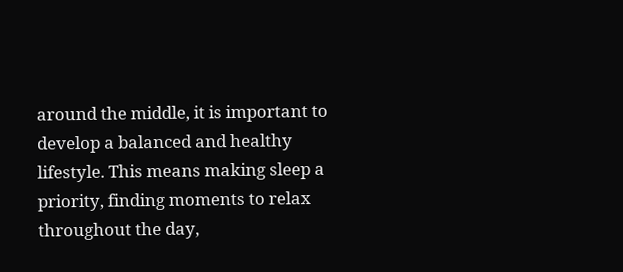around the middle, it is important to develop a balanced and healthy lifestyle. This means making sleep a priority, finding moments to relax throughout the day,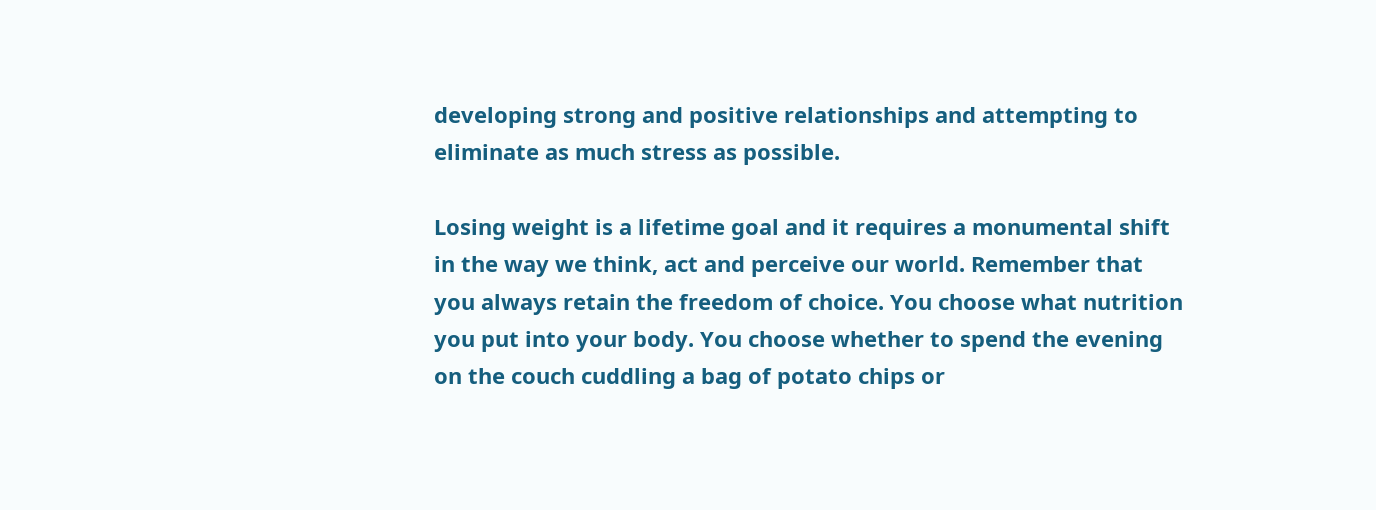developing strong and positive relationships and attempting to eliminate as much stress as possible.

Losing weight is a lifetime goal and it requires a monumental shift in the way we think, act and perceive our world. Remember that you always retain the freedom of choice. You choose what nutrition you put into your body. You choose whether to spend the evening on the couch cuddling a bag of potato chips or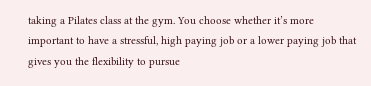taking a Pilates class at the gym. You choose whether it’s more important to have a stressful, high paying job or a lower paying job that gives you the flexibility to pursue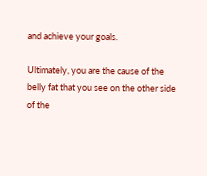and achieve your goals.

Ultimately, you are the cause of the belly fat that you see on the other side of the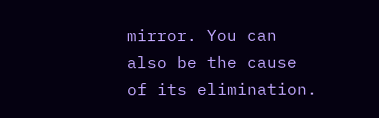mirror. You can also be the cause of its elimination.